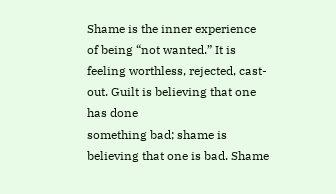Shame is the inner experience of being “not wanted.” It is feeling worthless, rejected, cast-out. Guilt is believing that one has done
something bad; shame is believing that one is bad. Shame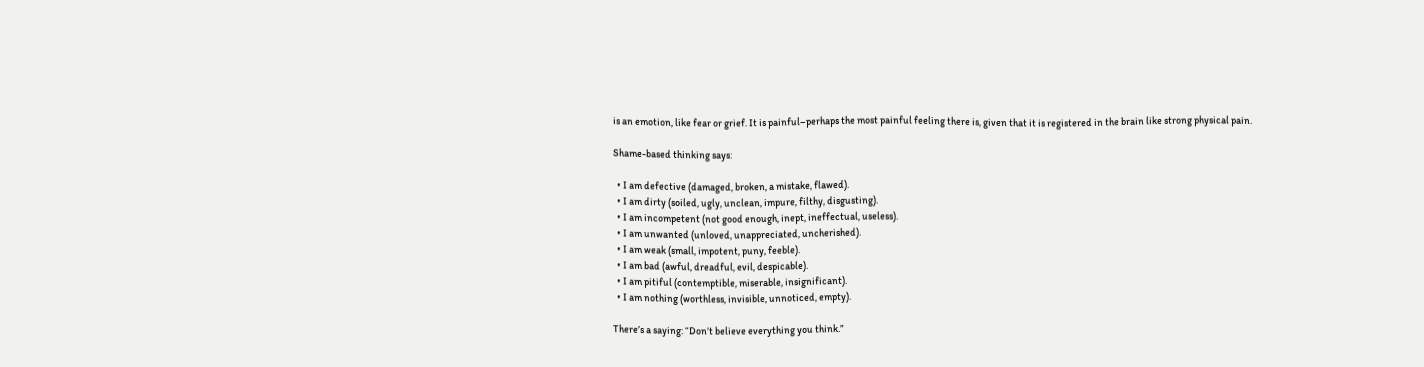is an emotion, like fear or grief. It is painful–perhaps the most painful feeling there is, given that it is registered in the brain like strong physical pain.

Shame-based thinking says:

  • I am defective (damaged, broken, a mistake, flawed).
  • I am dirty (soiled, ugly, unclean, impure, filthy, disgusting).
  • I am incompetent (not good enough, inept, ineffectual, useless).
  • I am unwanted (unloved, unappreciated, uncherished).
  • I am weak (small, impotent, puny, feeble).
  • I am bad (awful, dreadful, evil, despicable).
  • I am pitiful (contemptible, miserable, insignificant).
  • I am nothing (worthless, invisible, unnoticed, empty).

There’s a saying: “Don’t believe everything you think.”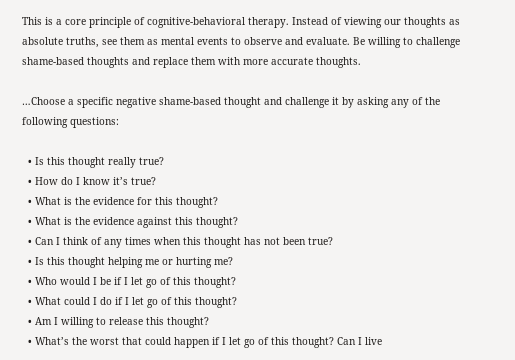This is a core principle of cognitive-behavioral therapy. Instead of viewing our thoughts as absolute truths, see them as mental events to observe and evaluate. Be willing to challenge shame-based thoughts and replace them with more accurate thoughts.

…Choose a specific negative shame-based thought and challenge it by asking any of the following questions:

  • Is this thought really true?
  • How do I know it’s true?
  • What is the evidence for this thought?
  • What is the evidence against this thought?
  • Can I think of any times when this thought has not been true?
  • Is this thought helping me or hurting me?
  • Who would I be if I let go of this thought?
  • What could I do if I let go of this thought?
  • Am I willing to release this thought?
  • What’s the worst that could happen if I let go of this thought? Can I live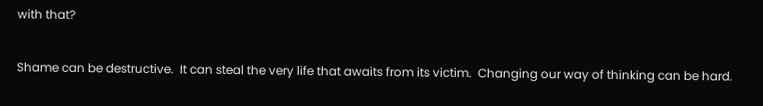with that?

Shame can be destructive.  It can steal the very life that awaits from its victim.  Changing our way of thinking can be hard.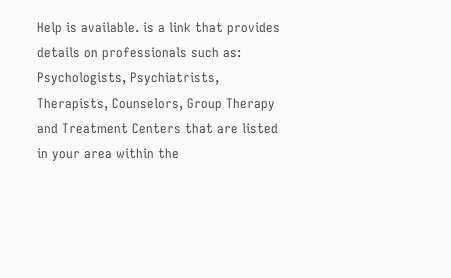Help is available. is a link that provides details on professionals such as: Psychologists, Psychiatrists, Therapists, Counselors, Group Therapy and Treatment Centers that are listed in your area within the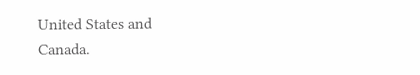United States and Canada.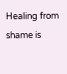Healing from shame is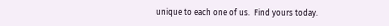unique to each one of us.  Find yours today.